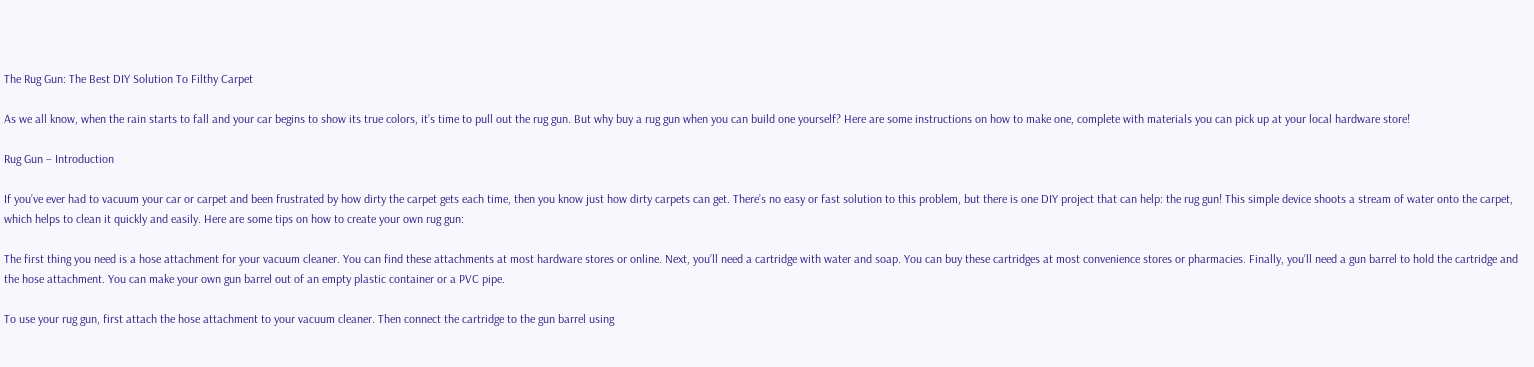The Rug Gun: The Best DIY Solution To Filthy Carpet

As we all know, when the rain starts to fall and your car begins to show its true colors, it’s time to pull out the rug gun. But why buy a rug gun when you can build one yourself? Here are some instructions on how to make one, complete with materials you can pick up at your local hardware store!

Rug Gun – Introduction

If you’ve ever had to vacuum your car or carpet and been frustrated by how dirty the carpet gets each time, then you know just how dirty carpets can get. There’s no easy or fast solution to this problem, but there is one DIY project that can help: the rug gun! This simple device shoots a stream of water onto the carpet, which helps to clean it quickly and easily. Here are some tips on how to create your own rug gun:

The first thing you need is a hose attachment for your vacuum cleaner. You can find these attachments at most hardware stores or online. Next, you’ll need a cartridge with water and soap. You can buy these cartridges at most convenience stores or pharmacies. Finally, you’ll need a gun barrel to hold the cartridge and the hose attachment. You can make your own gun barrel out of an empty plastic container or a PVC pipe.

To use your rug gun, first attach the hose attachment to your vacuum cleaner. Then connect the cartridge to the gun barrel using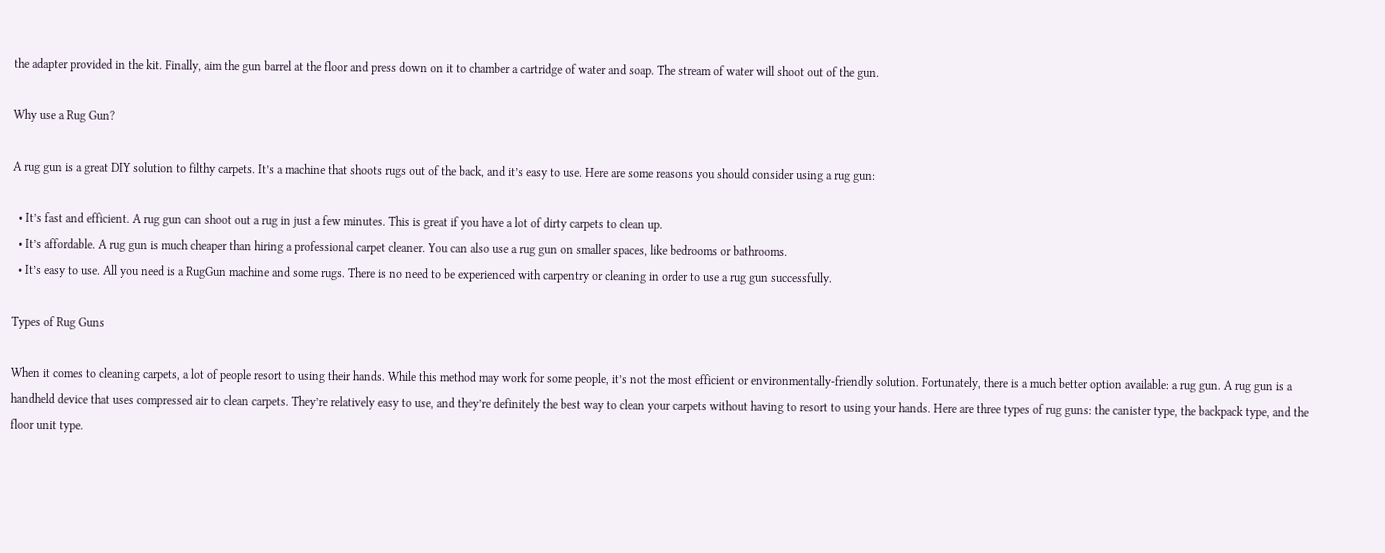the adapter provided in the kit. Finally, aim the gun barrel at the floor and press down on it to chamber a cartridge of water and soap. The stream of water will shoot out of the gun.

Why use a Rug Gun?

A rug gun is a great DIY solution to filthy carpets. It’s a machine that shoots rugs out of the back, and it’s easy to use. Here are some reasons you should consider using a rug gun:

  • It’s fast and efficient. A rug gun can shoot out a rug in just a few minutes. This is great if you have a lot of dirty carpets to clean up.
  • It’s affordable. A rug gun is much cheaper than hiring a professional carpet cleaner. You can also use a rug gun on smaller spaces, like bedrooms or bathrooms.
  • It’s easy to use. All you need is a RugGun machine and some rugs. There is no need to be experienced with carpentry or cleaning in order to use a rug gun successfully.

Types of Rug Guns

When it comes to cleaning carpets, a lot of people resort to using their hands. While this method may work for some people, it’s not the most efficient or environmentally-friendly solution. Fortunately, there is a much better option available: a rug gun. A rug gun is a handheld device that uses compressed air to clean carpets. They’re relatively easy to use, and they’re definitely the best way to clean your carpets without having to resort to using your hands. Here are three types of rug guns: the canister type, the backpack type, and the floor unit type.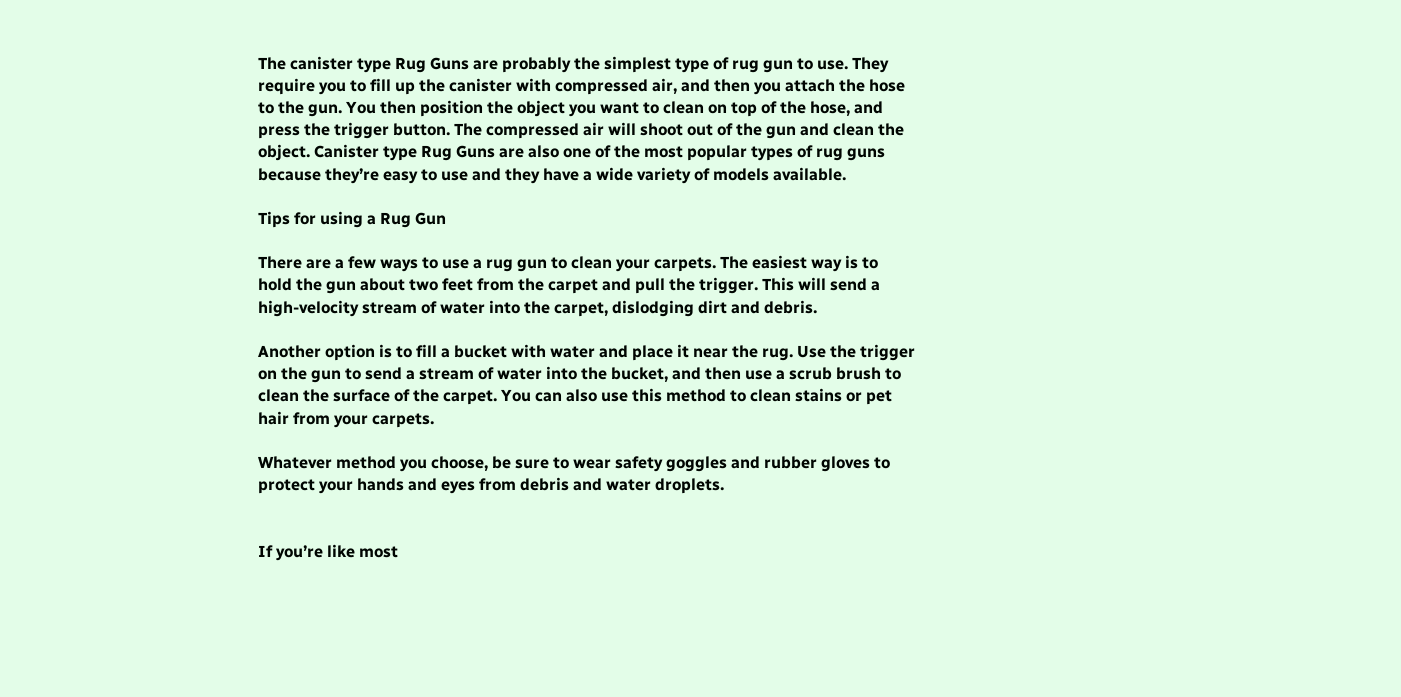The canister type Rug Guns are probably the simplest type of rug gun to use. They require you to fill up the canister with compressed air, and then you attach the hose to the gun. You then position the object you want to clean on top of the hose, and press the trigger button. The compressed air will shoot out of the gun and clean the object. Canister type Rug Guns are also one of the most popular types of rug guns because they’re easy to use and they have a wide variety of models available.

Tips for using a Rug Gun

There are a few ways to use a rug gun to clean your carpets. The easiest way is to hold the gun about two feet from the carpet and pull the trigger. This will send a high-velocity stream of water into the carpet, dislodging dirt and debris.

Another option is to fill a bucket with water and place it near the rug. Use the trigger on the gun to send a stream of water into the bucket, and then use a scrub brush to clean the surface of the carpet. You can also use this method to clean stains or pet hair from your carpets.

Whatever method you choose, be sure to wear safety goggles and rubber gloves to protect your hands and eyes from debris and water droplets.


If you’re like most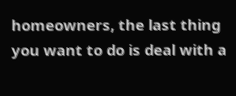homeowners, the last thing you want to do is deal with a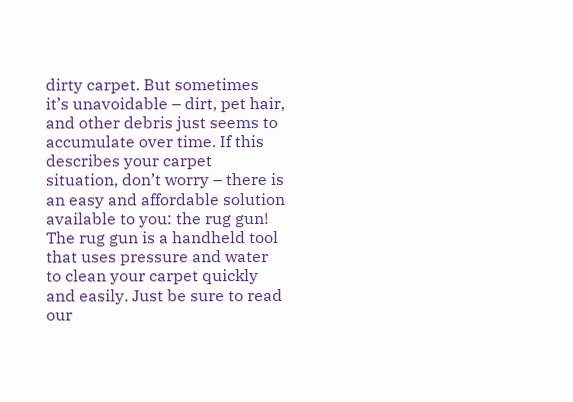dirty carpet. But sometimes it’s unavoidable – dirt, pet hair, and other debris just seems to accumulate over time. If this describes your carpet situation, don’t worry – there is an easy and affordable solution available to you: the rug gun! The rug gun is a handheld tool that uses pressure and water to clean your carpet quickly and easily. Just be sure to read our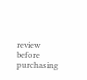review before purchasing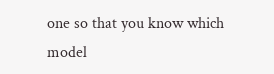one so that you know which model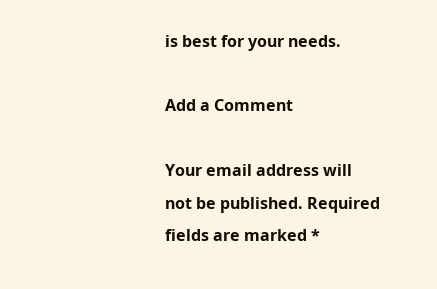is best for your needs.

Add a Comment

Your email address will not be published. Required fields are marked *